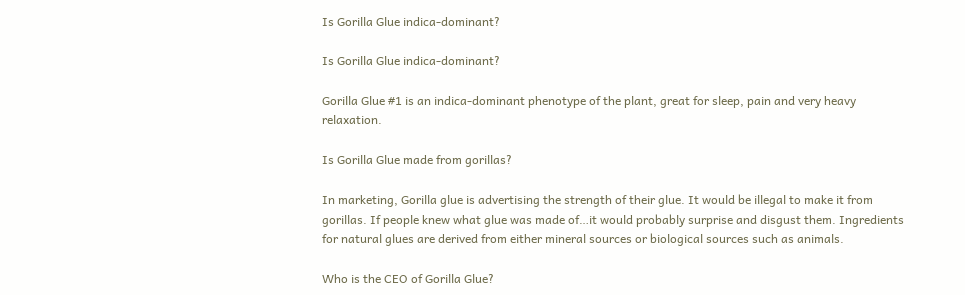Is Gorilla Glue indica-dominant?

Is Gorilla Glue indica-dominant?

Gorilla Glue #1 is an indica-dominant phenotype of the plant, great for sleep, pain and very heavy relaxation.

Is Gorilla Glue made from gorillas?

In marketing, Gorilla glue is advertising the strength of their glue. It would be illegal to make it from gorillas. If people knew what glue was made of…it would probably surprise and disgust them. Ingredients for natural glues are derived from either mineral sources or biological sources such as animals.

Who is the CEO of Gorilla Glue?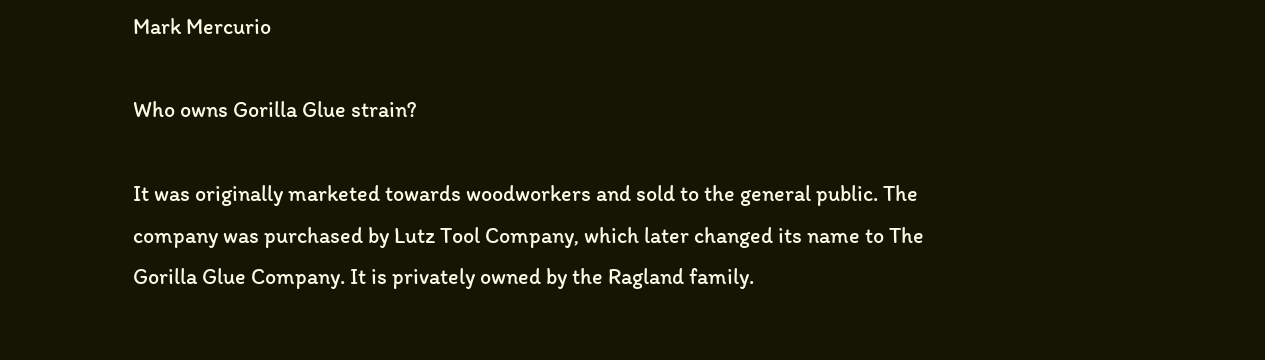Mark Mercurio

Who owns Gorilla Glue strain?

It was originally marketed towards woodworkers and sold to the general public. The company was purchased by Lutz Tool Company, which later changed its name to The Gorilla Glue Company. It is privately owned by the Ragland family.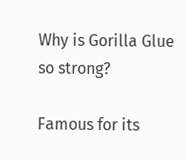Why is Gorilla Glue so strong?

Famous for its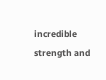incredible strength and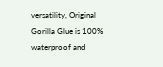versatility, Original Gorilla Glue is 100% waterproof and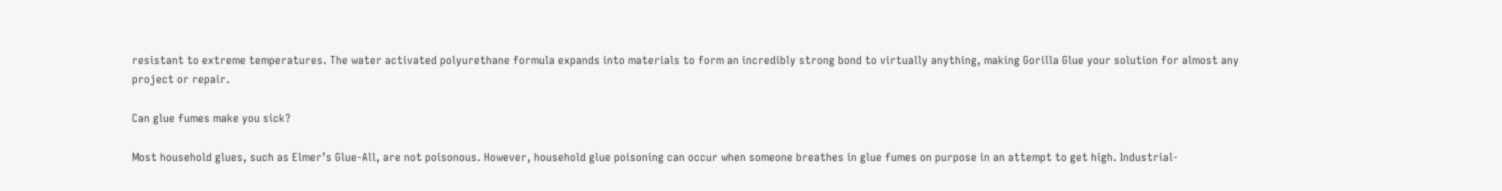resistant to extreme temperatures. The water activated polyurethane formula expands into materials to form an incredibly strong bond to virtually anything, making Gorilla Glue your solution for almost any project or repair.

Can glue fumes make you sick?

Most household glues, such as Elmer’s Glue-All, are not poisonous. However, household glue poisoning can occur when someone breathes in glue fumes on purpose in an attempt to get high. Industrial-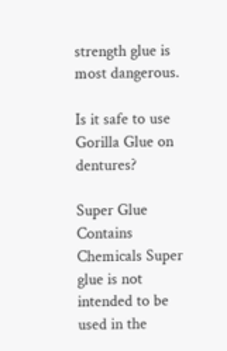strength glue is most dangerous.

Is it safe to use Gorilla Glue on dentures?

Super Glue Contains Chemicals Super glue is not intended to be used in the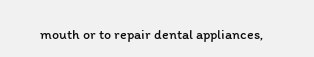mouth or to repair dental appliances,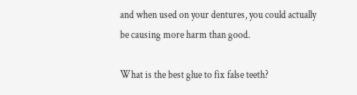and when used on your dentures, you could actually be causing more harm than good.

What is the best glue to fix false teeth?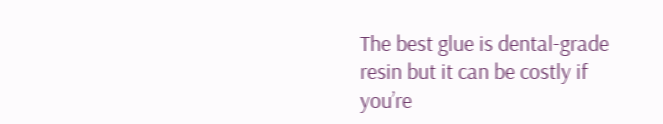The best glue is dental-grade resin but it can be costly if you’re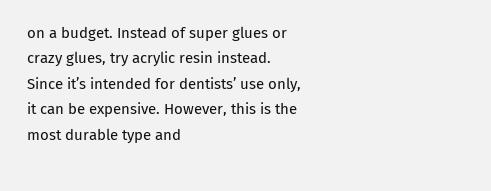on a budget. Instead of super glues or crazy glues, try acrylic resin instead. Since it’s intended for dentists’ use only, it can be expensive. However, this is the most durable type and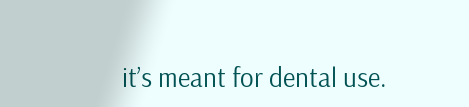it’s meant for dental use.